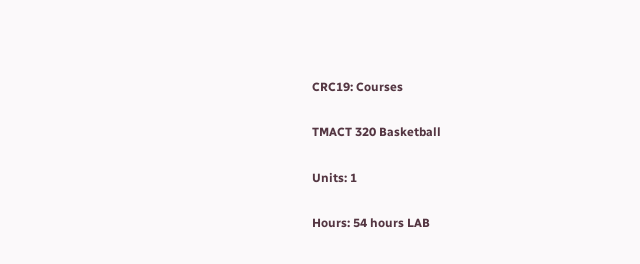CRC19: Courses

TMACT 320 Basketball

Units: 1

Hours: 54 hours LAB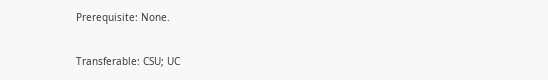Prerequisite: None.

Transferable: CSU; UC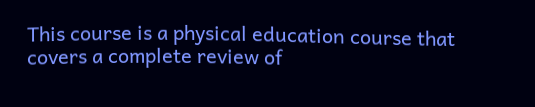This course is a physical education course that covers a complete review of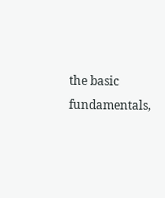the basic fundamentals,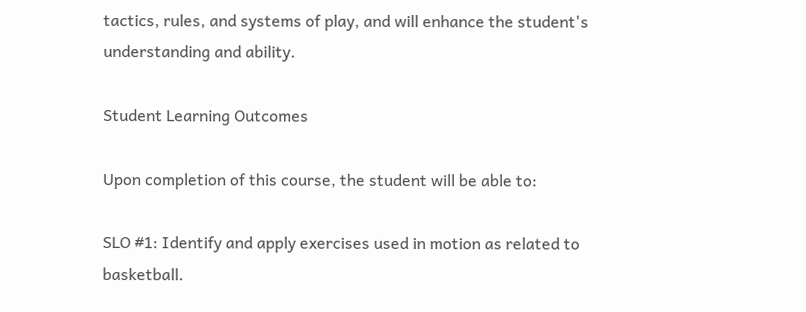tactics, rules, and systems of play, and will enhance the student's understanding and ability.

Student Learning Outcomes

Upon completion of this course, the student will be able to:

SLO #1: Identify and apply exercises used in motion as related to basketball.